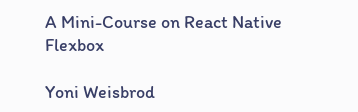A Mini-Course on React Native Flexbox

Yoni Weisbrod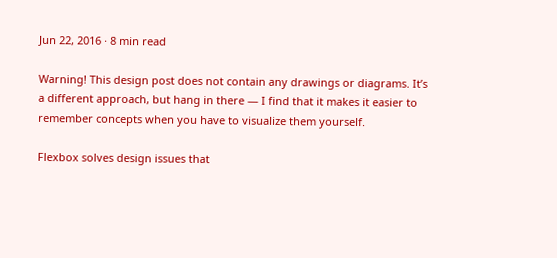Jun 22, 2016 · 8 min read

Warning! This design post does not contain any drawings or diagrams. It’s a different approach, but hang in there — I find that it makes it easier to remember concepts when you have to visualize them yourself.

Flexbox solves design issues that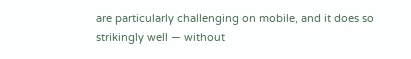are particularly challenging on mobile, and it does so strikingly well — without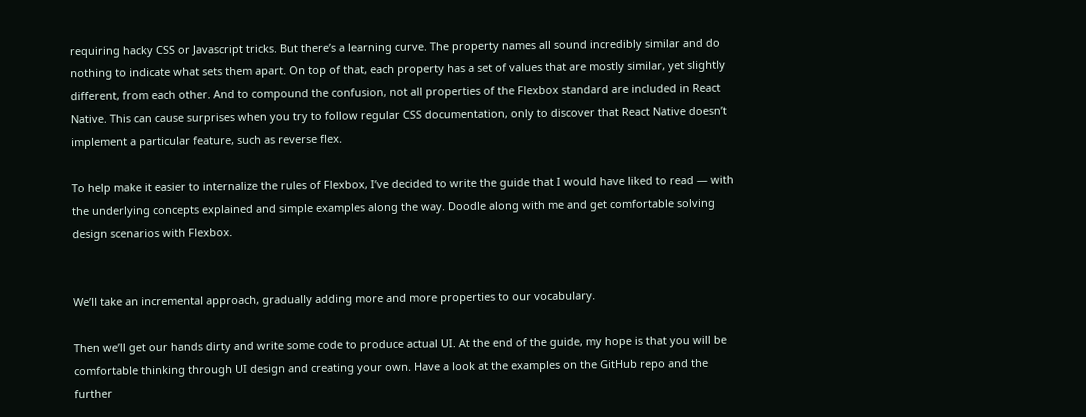requiring hacky CSS or Javascript tricks. But there’s a learning curve. The property names all sound incredibly similar and do nothing to indicate what sets them apart. On top of that, each property has a set of values that are mostly similar, yet slightly different, from each other. And to compound the confusion, not all properties of the Flexbox standard are included in React Native. This can cause surprises when you try to follow regular CSS documentation, only to discover that React Native doesn’t implement a particular feature, such as reverse flex.

To help make it easier to internalize the rules of Flexbox, I’ve decided to write the guide that I would have liked to read — with the underlying concepts explained and simple examples along the way. Doodle along with me and get comfortable solving design scenarios with Flexbox.


We’ll take an incremental approach, gradually adding more and more properties to our vocabulary.

Then we’ll get our hands dirty and write some code to produce actual UI. At the end of the guide, my hope is that you will be comfortable thinking through UI design and creating your own. Have a look at the examples on the GitHub repo and the further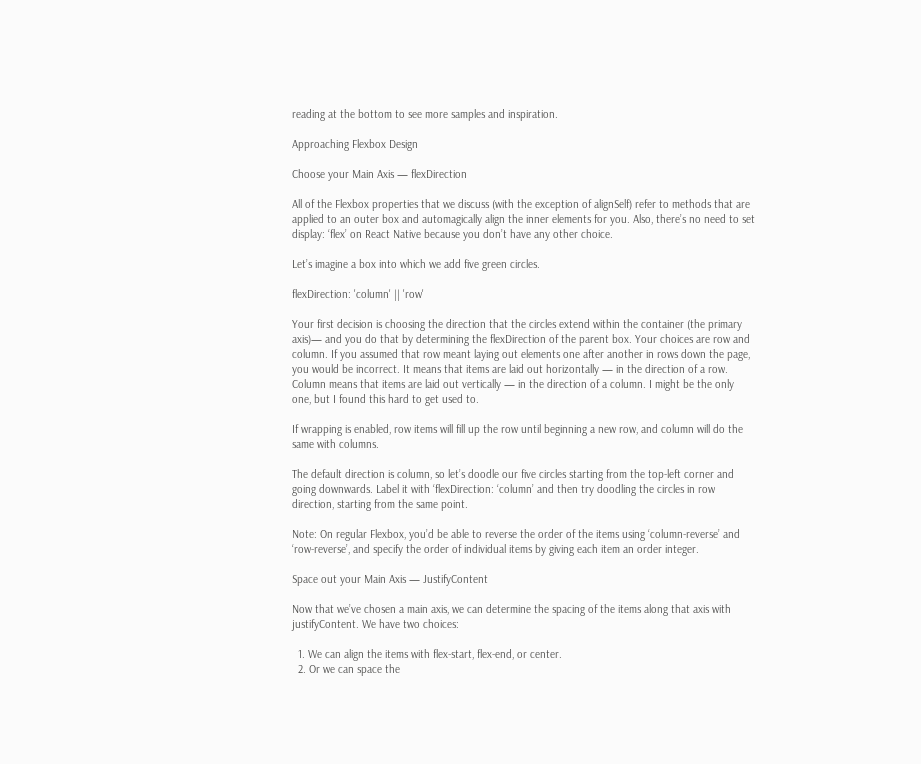reading at the bottom to see more samples and inspiration.

Approaching Flexbox Design

Choose your Main Axis — flexDirection

All of the Flexbox properties that we discuss (with the exception of alignSelf) refer to methods that are applied to an outer box and automagically align the inner elements for you. Also, there’s no need to set display: ‘flex’ on React Native because you don’t have any other choice.

Let’s imagine a box into which we add five green circles.

flexDirection: 'column' || 'row'

Your first decision is choosing the direction that the circles extend within the container (the primary axis)— and you do that by determining the flexDirection of the parent box. Your choices are row and column. If you assumed that row meant laying out elements one after another in rows down the page, you would be incorrect. It means that items are laid out horizontally — in the direction of a row. Column means that items are laid out vertically — in the direction of a column. I might be the only one, but I found this hard to get used to.

If wrapping is enabled, row items will fill up the row until beginning a new row, and column will do the same with columns.

The default direction is column, so let’s doodle our five circles starting from the top-left corner and going downwards. Label it with ‘flexDirection: ‘column’ and then try doodling the circles in row direction, starting from the same point.

Note: On regular Flexbox, you’d be able to reverse the order of the items using ‘column-reverse’ and ‘row-reverse’, and specify the order of individual items by giving each item an order integer.

Space out your Main Axis — JustifyContent

Now that we’ve chosen a main axis, we can determine the spacing of the items along that axis with justifyContent. We have two choices:

  1. We can align the items with flex-start, flex-end, or center.
  2. Or we can space the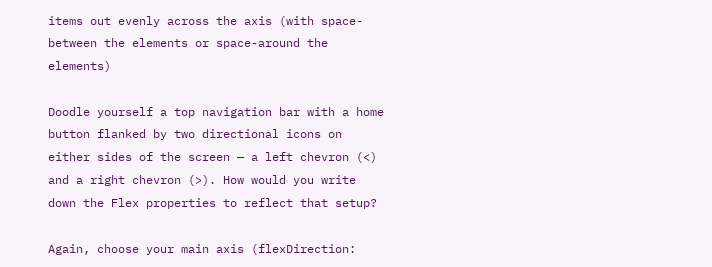items out evenly across the axis (with space-between the elements or space-around the elements)

Doodle yourself a top navigation bar with a home button flanked by two directional icons on either sides of the screen — a left chevron (<) and a right chevron (>). How would you write down the Flex properties to reflect that setup?

Again, choose your main axis (flexDirection: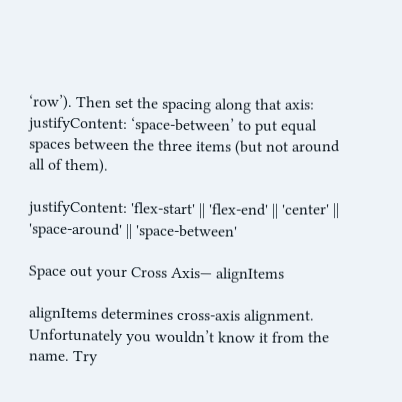‘row’). Then set the spacing along that axis: justifyContent: ‘space-between’ to put equal spaces between the three items (but not around all of them).

justifyContent: 'flex-start' || 'flex-end' || 'center' || 'space-around' || 'space-between'

Space out your Cross Axis— alignItems

alignItems determines cross-axis alignment. Unfortunately you wouldn’t know it from the name. Try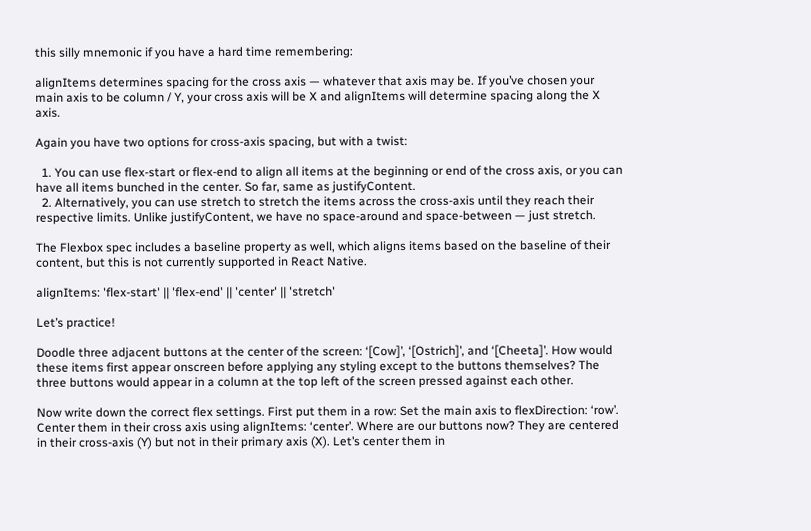this silly mnemonic if you have a hard time remembering:

alignItems determines spacing for the cross axis — whatever that axis may be. If you’ve chosen your main axis to be column / Y, your cross axis will be X and alignItems will determine spacing along the X axis.

Again you have two options for cross-axis spacing, but with a twist:

  1. You can use flex-start or flex-end to align all items at the beginning or end of the cross axis, or you can have all items bunched in the center. So far, same as justifyContent.
  2. Alternatively, you can use stretch to stretch the items across the cross-axis until they reach their respective limits. Unlike justifyContent, we have no space-around and space-between — just stretch.

The Flexbox spec includes a baseline property as well, which aligns items based on the baseline of their content, but this is not currently supported in React Native.

alignItems: 'flex-start' || 'flex-end' || 'center' || 'stretch'

Let’s practice!

Doodle three adjacent buttons at the center of the screen: ‘[Cow]’, ‘[Ostrich]’, and ‘[Cheeta]’. How would these items first appear onscreen before applying any styling except to the buttons themselves? The three buttons would appear in a column at the top left of the screen pressed against each other.

Now write down the correct flex settings. First put them in a row: Set the main axis to flexDirection: ‘row’. Center them in their cross axis using alignItems: ‘center’. Where are our buttons now? They are centered in their cross-axis (Y) but not in their primary axis (X). Let’s center them in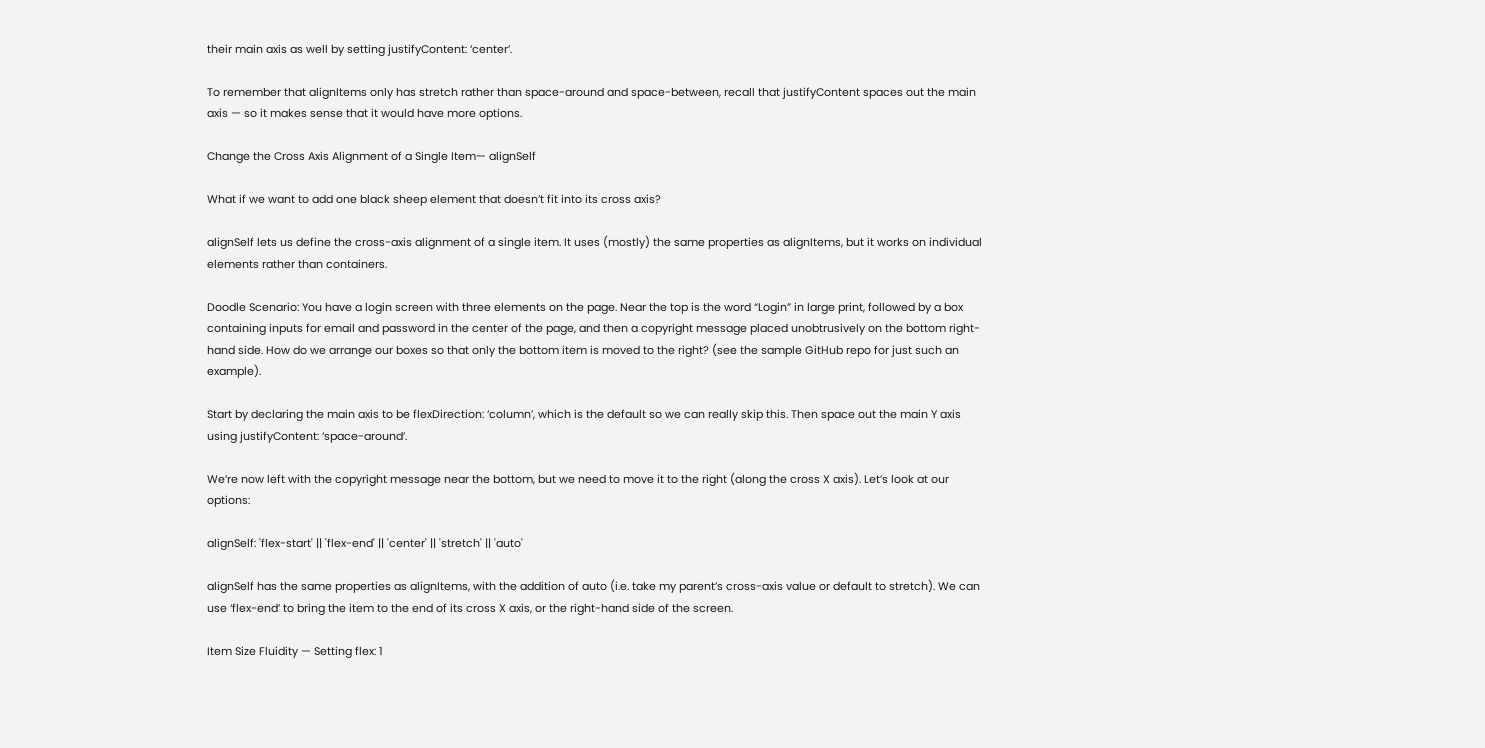their main axis as well by setting justifyContent: ‘center’.

To remember that alignItems only has stretch rather than space-around and space-between, recall that justifyContent spaces out the main axis — so it makes sense that it would have more options.

Change the Cross Axis Alignment of a Single Item— alignSelf

What if we want to add one black sheep element that doesn’t fit into its cross axis?

alignSelf lets us define the cross-axis alignment of a single item. It uses (mostly) the same properties as alignItems, but it works on individual elements rather than containers.

Doodle Scenario: You have a login screen with three elements on the page. Near the top is the word “Login” in large print, followed by a box containing inputs for email and password in the center of the page, and then a copyright message placed unobtrusively on the bottom right-hand side. How do we arrange our boxes so that only the bottom item is moved to the right? (see the sample GitHub repo for just such an example).

Start by declaring the main axis to be flexDirection: ‘column’, which is the default so we can really skip this. Then space out the main Y axis using justifyContent: ‘space-around’.

We’re now left with the copyright message near the bottom, but we need to move it to the right (along the cross X axis). Let’s look at our options:

alignSelf: 'flex-start' || 'flex-end' || 'center' || 'stretch' || 'auto'

alignSelf has the same properties as alignItems, with the addition of auto (i.e. take my parent’s cross-axis value or default to stretch). We can use ‘flex-end’ to bring the item to the end of its cross X axis, or the right-hand side of the screen.

Item Size Fluidity — Setting flex: 1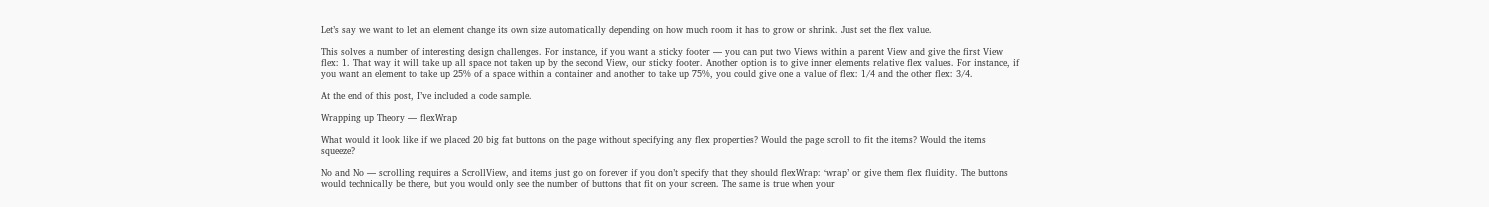Let’s say we want to let an element change its own size automatically depending on how much room it has to grow or shrink. Just set the flex value.

This solves a number of interesting design challenges. For instance, if you want a sticky footer — you can put two Views within a parent View and give the first View flex: 1. That way it will take up all space not taken up by the second View, our sticky footer. Another option is to give inner elements relative flex values. For instance, if you want an element to take up 25% of a space within a container and another to take up 75%, you could give one a value of flex: 1/4 and the other flex: 3/4.

At the end of this post, I’ve included a code sample.

Wrapping up Theory — flexWrap

What would it look like if we placed 20 big fat buttons on the page without specifying any flex properties? Would the page scroll to fit the items? Would the items squeeze?

No and No — scrolling requires a ScrollView, and items just go on forever if you don’t specify that they should flexWrap: ‘wrap’ or give them flex fluidity. The buttons would technically be there, but you would only see the number of buttons that fit on your screen. The same is true when your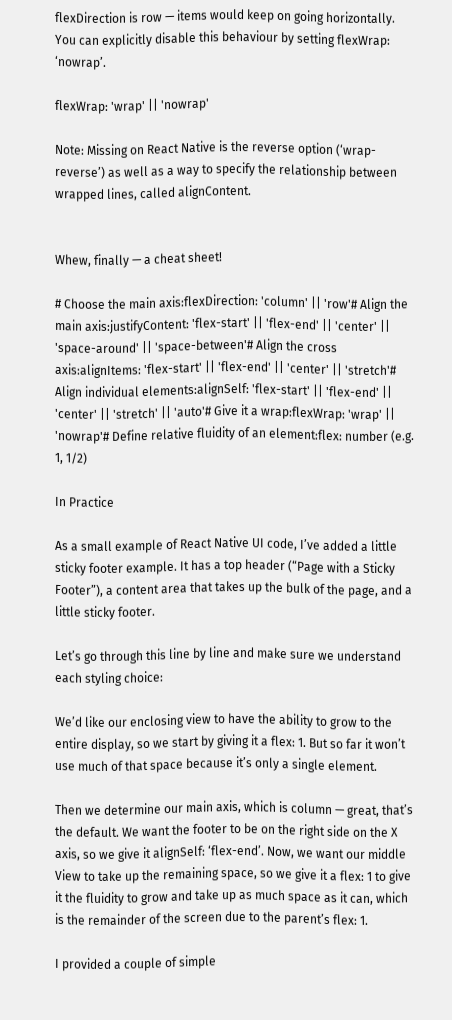flexDirection is row — items would keep on going horizontally. You can explicitly disable this behaviour by setting flexWrap: ‘nowrap’.

flexWrap: 'wrap' || 'nowrap'

Note: Missing on React Native is the reverse option (‘wrap-reverse’) as well as a way to specify the relationship between wrapped lines, called alignContent.


Whew, finally — a cheat sheet!

# Choose the main axis:flexDirection: 'column' || 'row'# Align the main axis:justifyContent: 'flex-start' || 'flex-end' || 'center' || 'space-around' || 'space-between'# Align the cross axis:alignItems: 'flex-start' || 'flex-end' || 'center' || 'stretch'# Align individual elements:alignSelf: 'flex-start' || 'flex-end' || 'center' || 'stretch' || 'auto'# Give it a wrap:flexWrap: 'wrap' || 'nowrap'# Define relative fluidity of an element:flex: number (e.g. 1, 1/2)

In Practice

As a small example of React Native UI code, I’ve added a little sticky footer example. It has a top header (“Page with a Sticky Footer”), a content area that takes up the bulk of the page, and a little sticky footer.

Let’s go through this line by line and make sure we understand each styling choice:

We’d like our enclosing view to have the ability to grow to the entire display, so we start by giving it a flex: 1. But so far it won’t use much of that space because it’s only a single element.

Then we determine our main axis, which is column — great, that’s the default. We want the footer to be on the right side on the X axis, so we give it alignSelf: ‘flex-end’. Now, we want our middle View to take up the remaining space, so we give it a flex: 1 to give it the fluidity to grow and take up as much space as it can, which is the remainder of the screen due to the parent’s flex: 1.

I provided a couple of simple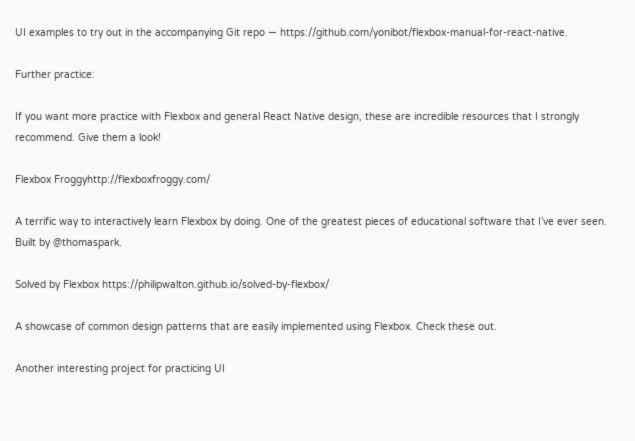UI examples to try out in the accompanying Git repo — https://github.com/yonibot/flexbox-manual-for-react-native.

Further practice:

If you want more practice with Flexbox and general React Native design, these are incredible resources that I strongly recommend. Give them a look!

Flexbox Froggyhttp://flexboxfroggy.com/

A terrific way to interactively learn Flexbox by doing. One of the greatest pieces of educational software that I’ve ever seen. Built by @thomaspark.

Solved by Flexbox https://philipwalton.github.io/solved-by-flexbox/

A showcase of common design patterns that are easily implemented using Flexbox. Check these out.

Another interesting project for practicing UI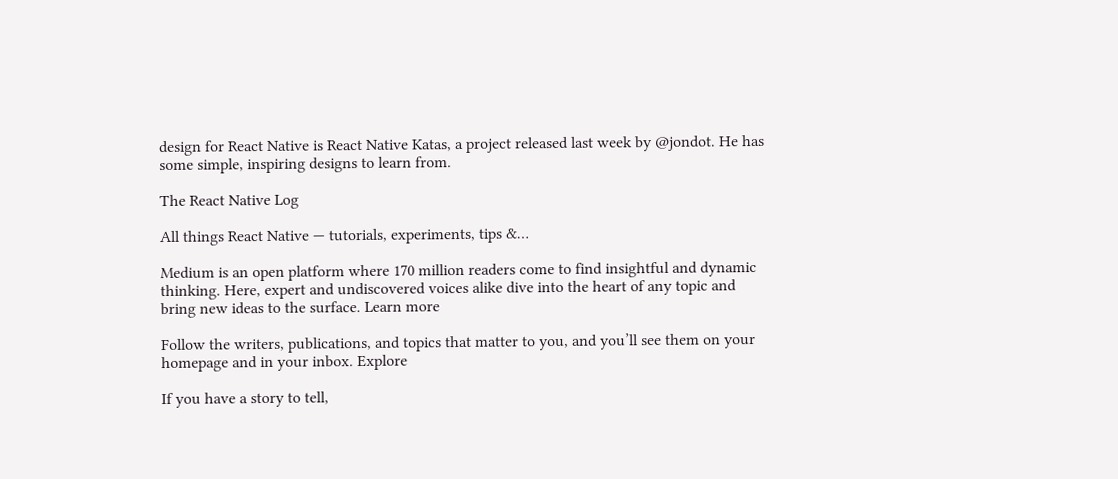design for React Native is React Native Katas, a project released last week by @jondot. He has some simple, inspiring designs to learn from.

The React Native Log

All things React Native — tutorials, experiments, tips &…

Medium is an open platform where 170 million readers come to find insightful and dynamic thinking. Here, expert and undiscovered voices alike dive into the heart of any topic and bring new ideas to the surface. Learn more

Follow the writers, publications, and topics that matter to you, and you’ll see them on your homepage and in your inbox. Explore

If you have a story to tell,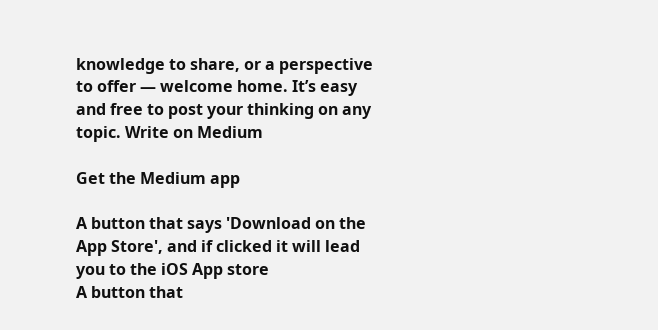knowledge to share, or a perspective to offer — welcome home. It’s easy and free to post your thinking on any topic. Write on Medium

Get the Medium app

A button that says 'Download on the App Store', and if clicked it will lead you to the iOS App store
A button that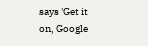says 'Get it on, Google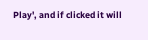Play', and if clicked it will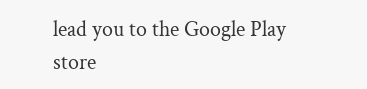lead you to the Google Play store